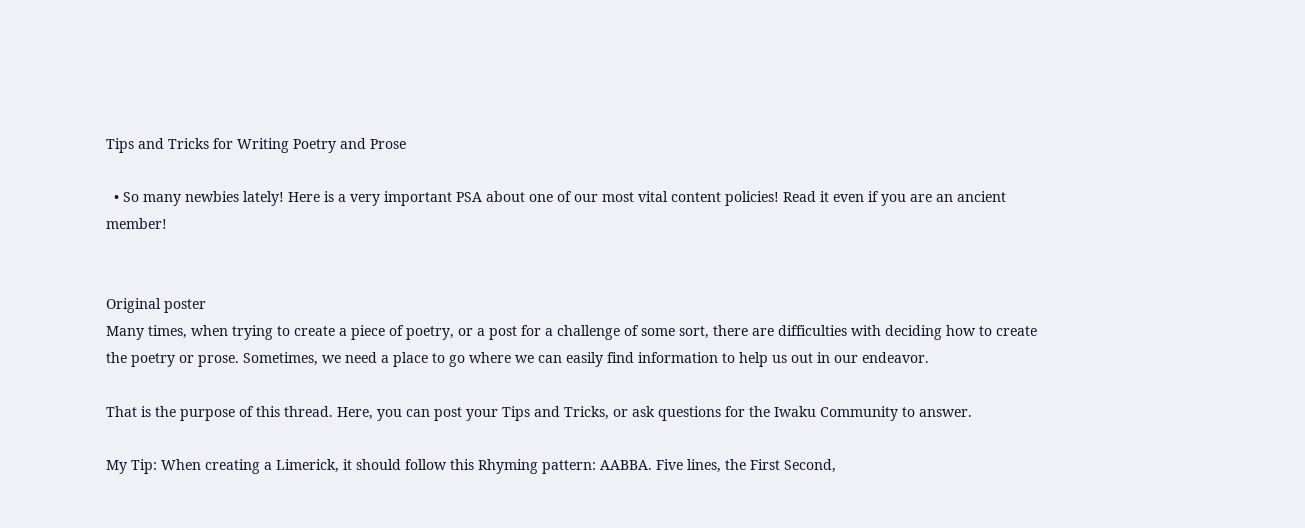Tips and Tricks for Writing Poetry and Prose

  • So many newbies lately! Here is a very important PSA about one of our most vital content policies! Read it even if you are an ancient member!


Original poster
Many times, when trying to create a piece of poetry, or a post for a challenge of some sort, there are difficulties with deciding how to create the poetry or prose. Sometimes, we need a place to go where we can easily find information to help us out in our endeavor.

That is the purpose of this thread. Here, you can post your Tips and Tricks, or ask questions for the Iwaku Community to answer.

My Tip: When creating a Limerick, it should follow this Rhyming pattern: AABBA. Five lines, the First Second,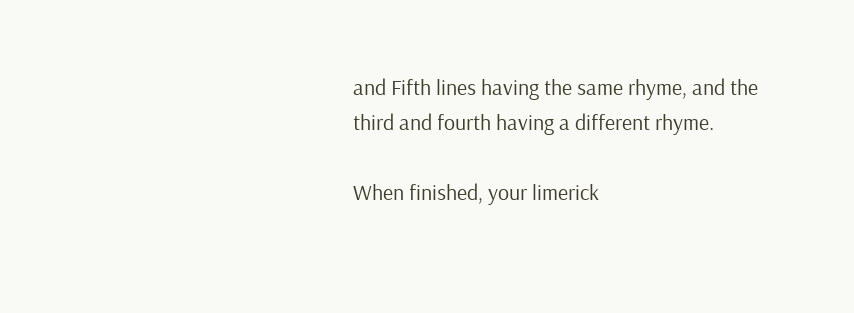and Fifth lines having the same rhyme, and the third and fourth having a different rhyme.

When finished, your limerick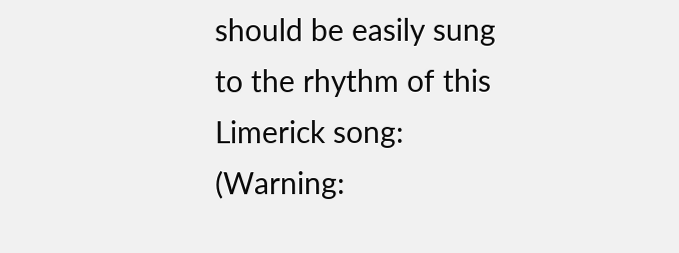should be easily sung to the rhythm of this Limerick song:
(Warning: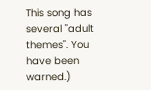This song has several "adult themes". You have been warned.)